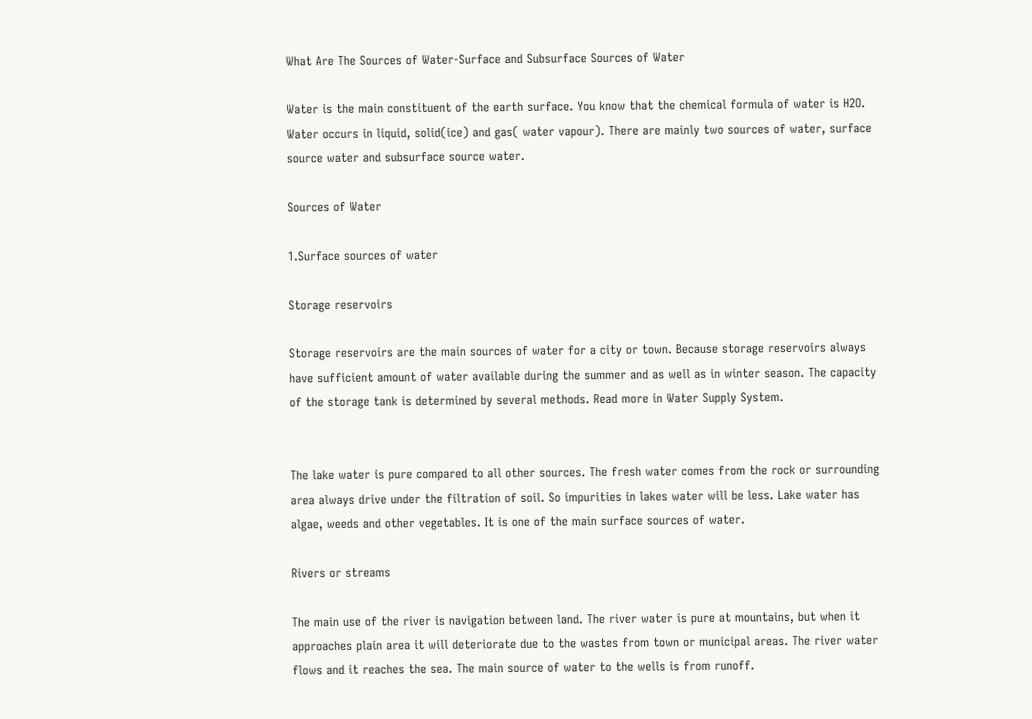What Are The Sources of Water-Surface and Subsurface Sources of Water

Water is the main constituent of the earth surface. You know that the chemical formula of water is H2O. Water occurs in liquid, solid(ice) and gas( water vapour). There are mainly two sources of water, surface source water and subsurface source water.

Sources of Water

1.Surface sources of water

Storage reservoirs

Storage reservoirs are the main sources of water for a city or town. Because storage reservoirs always have sufficient amount of water available during the summer and as well as in winter season. The capacity of the storage tank is determined by several methods. Read more in Water Supply System.


The lake water is pure compared to all other sources. The fresh water comes from the rock or surrounding area always drive under the filtration of soil. So impurities in lakes water will be less. Lake water has algae, weeds and other vegetables. It is one of the main surface sources of water.

Rivers or streams

The main use of the river is navigation between land. The river water is pure at mountains, but when it approaches plain area it will deteriorate due to the wastes from town or municipal areas. The river water flows and it reaches the sea. The main source of water to the wells is from runoff.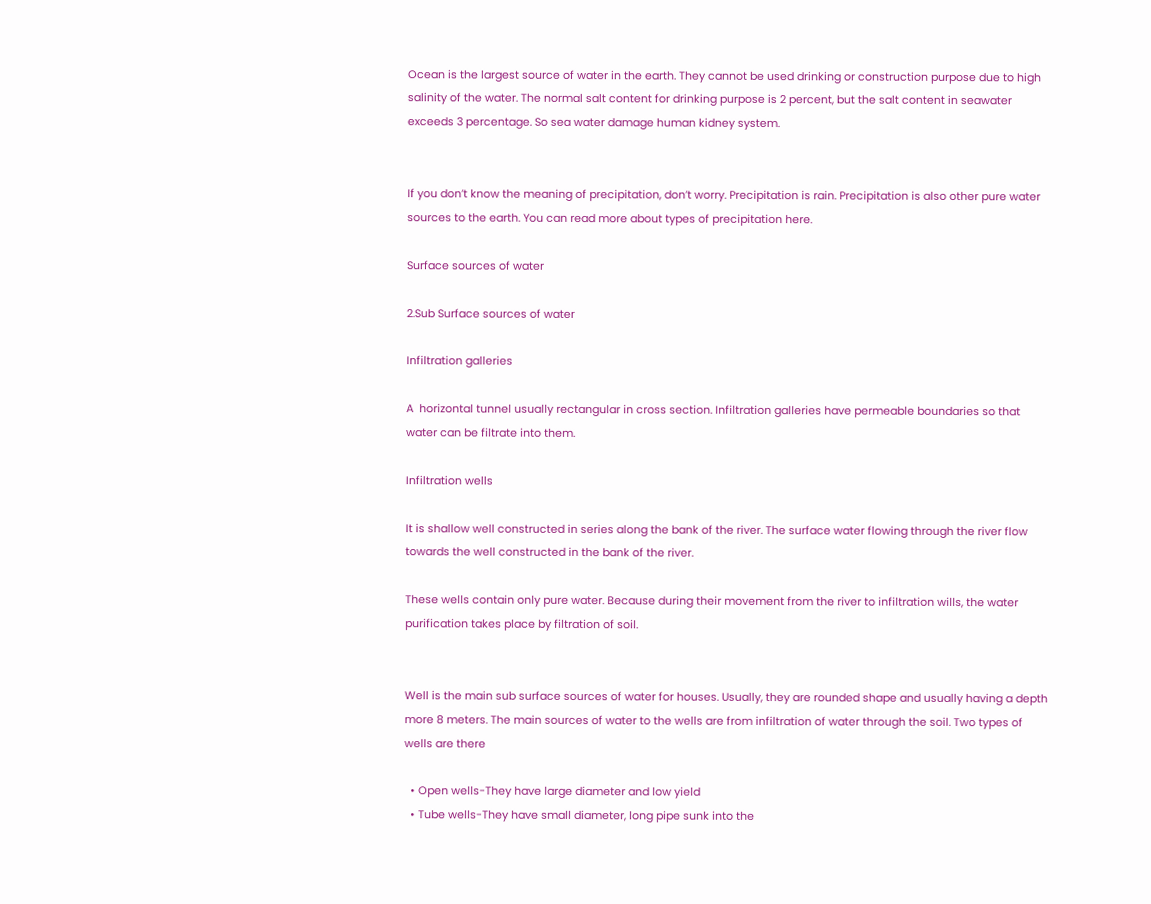Ocean is the largest source of water in the earth. They cannot be used drinking or construction purpose due to high salinity of the water. The normal salt content for drinking purpose is 2 percent, but the salt content in seawater exceeds 3 percentage. So sea water damage human kidney system.


If you don’t know the meaning of precipitation, don’t worry. Precipitation is rain. Precipitation is also other pure water sources to the earth. You can read more about types of precipitation here.

Surface sources of water

2.Sub Surface sources of water

Infiltration galleries

A  horizontal tunnel usually rectangular in cross section. Infiltration galleries have permeable boundaries so that water can be filtrate into them.

Infiltration wells

It is shallow well constructed in series along the bank of the river. The surface water flowing through the river flow towards the well constructed in the bank of the river.

These wells contain only pure water. Because during their movement from the river to infiltration wills, the water purification takes place by filtration of soil.


Well is the main sub surface sources of water for houses. Usually, they are rounded shape and usually having a depth more 8 meters. The main sources of water to the wells are from infiltration of water through the soil. Two types of wells are there

  • Open wells-They have large diameter and low yield
  • Tube wells-They have small diameter, long pipe sunk into the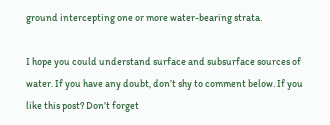ground intercepting one or more water-bearing strata.

I hope you could understand surface and subsurface sources of water. If you have any doubt, don’t shy to comment below. If you like this post? Don’t forget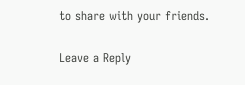to share with your friends.

Leave a Reply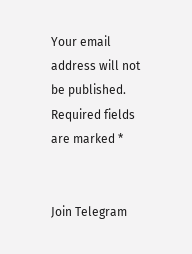Your email address will not be published. Required fields are marked *


Join Telegram